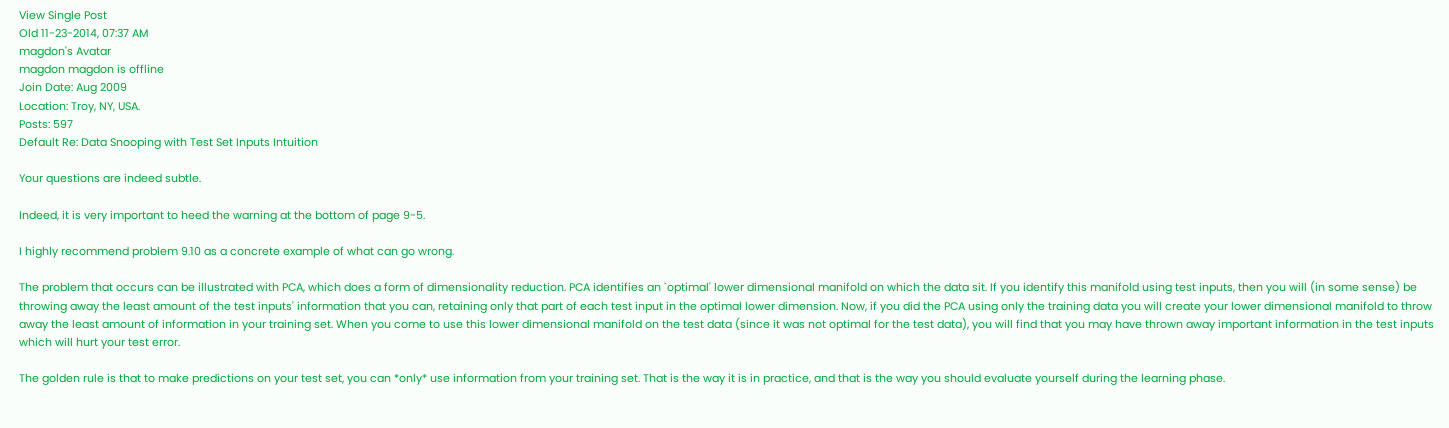View Single Post
Old 11-23-2014, 07:37 AM
magdon's Avatar
magdon magdon is offline
Join Date: Aug 2009
Location: Troy, NY, USA.
Posts: 597
Default Re: Data Snooping with Test Set Inputs Intuition

Your questions are indeed subtle.

Indeed, it is very important to heed the warning at the bottom of page 9-5.

I highly recommend problem 9.10 as a concrete example of what can go wrong.

The problem that occurs can be illustrated with PCA, which does a form of dimensionality reduction. PCA identifies an `optimal' lower dimensional manifold on which the data sit. If you identify this manifold using test inputs, then you will (in some sense) be throwing away the least amount of the test inputs' information that you can, retaining only that part of each test input in the optimal lower dimension. Now, if you did the PCA using only the training data you will create your lower dimensional manifold to throw away the least amount of information in your training set. When you come to use this lower dimensional manifold on the test data (since it was not optimal for the test data), you will find that you may have thrown away important information in the test inputs which will hurt your test error.

The golden rule is that to make predictions on your test set, you can *only* use information from your training set. That is the way it is in practice, and that is the way you should evaluate yourself during the learning phase.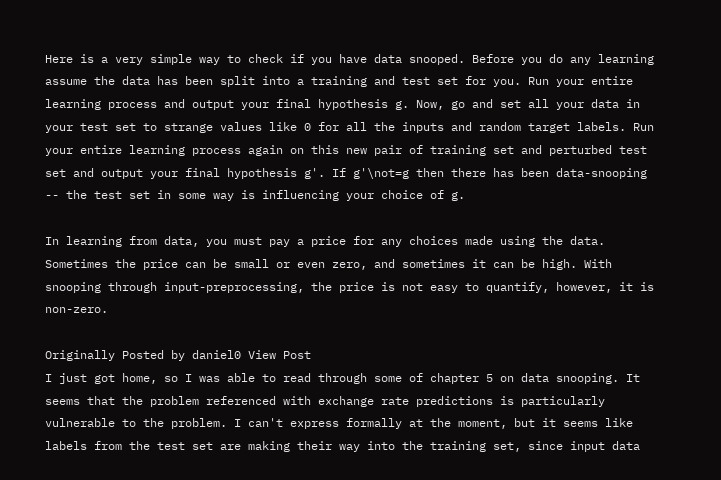Here is a very simple way to check if you have data snooped. Before you do any learning assume the data has been split into a training and test set for you. Run your entire learning process and output your final hypothesis g. Now, go and set all your data in your test set to strange values like 0 for all the inputs and random target labels. Run your entire learning process again on this new pair of training set and perturbed test set and output your final hypothesis g'. If g'\not=g then there has been data-snooping -- the test set in some way is influencing your choice of g.

In learning from data, you must pay a price for any choices made using the data. Sometimes the price can be small or even zero, and sometimes it can be high. With snooping through input-preprocessing, the price is not easy to quantify, however, it is non-zero.

Originally Posted by daniel0 View Post
I just got home, so I was able to read through some of chapter 5 on data snooping. It seems that the problem referenced with exchange rate predictions is particularly vulnerable to the problem. I can't express formally at the moment, but it seems like labels from the test set are making their way into the training set, since input data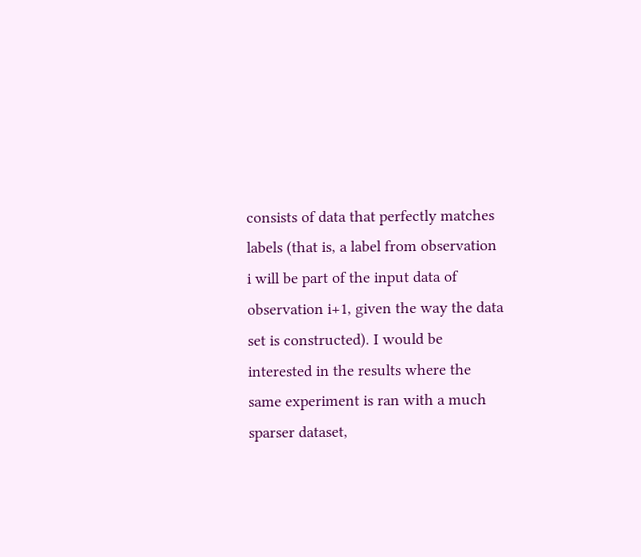consists of data that perfectly matches labels (that is, a label from observation i will be part of the input data of observation i+1, given the way the data set is constructed). I would be interested in the results where the same experiment is ran with a much sparser dataset,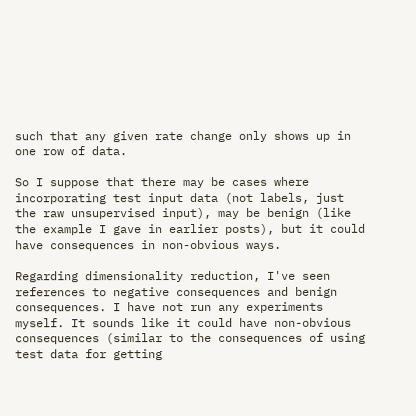such that any given rate change only shows up in one row of data.

So I suppose that there may be cases where incorporating test input data (not labels, just the raw unsupervised input), may be benign (like the example I gave in earlier posts), but it could have consequences in non-obvious ways.

Regarding dimensionality reduction, I've seen references to negative consequences and benign consequences. I have not run any experiments myself. It sounds like it could have non-obvious consequences (similar to the consequences of using test data for getting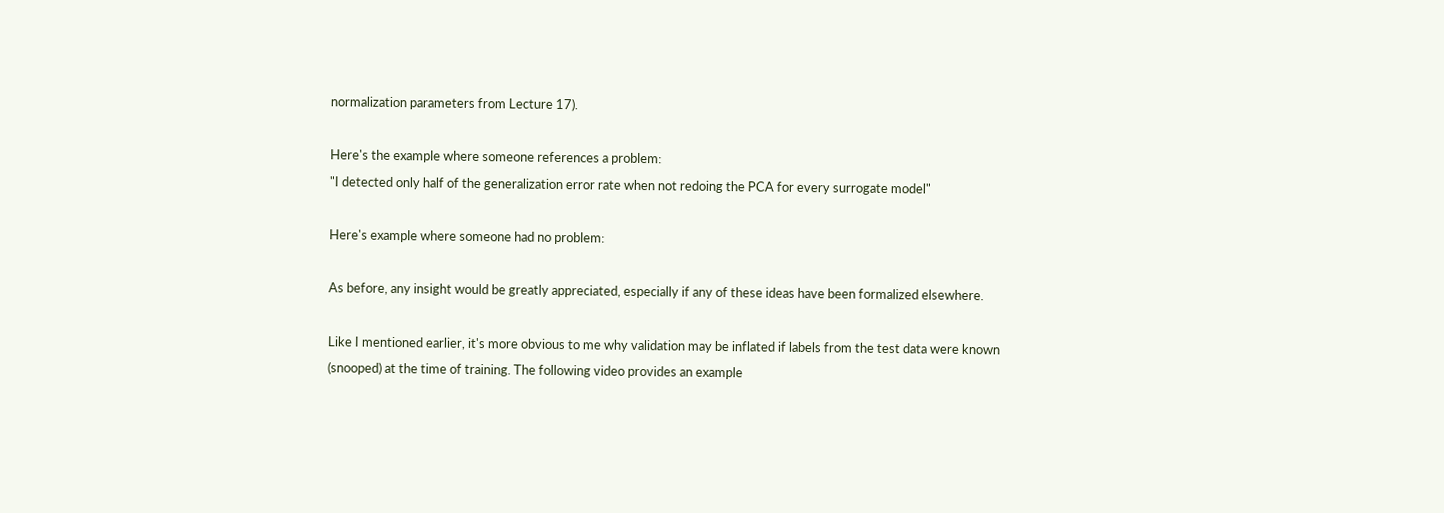normalization parameters from Lecture 17).

Here's the example where someone references a problem:
"I detected only half of the generalization error rate when not redoing the PCA for every surrogate model"

Here's example where someone had no problem:

As before, any insight would be greatly appreciated, especially if any of these ideas have been formalized elsewhere.

Like I mentioned earlier, it's more obvious to me why validation may be inflated if labels from the test data were known (snooped) at the time of training. The following video provides an example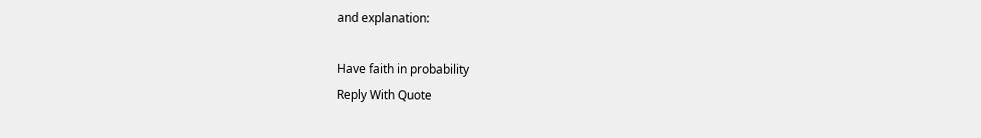and explanation:

Have faith in probability
Reply With Quote